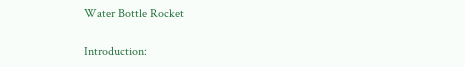Water Bottle Rocket

Introduction: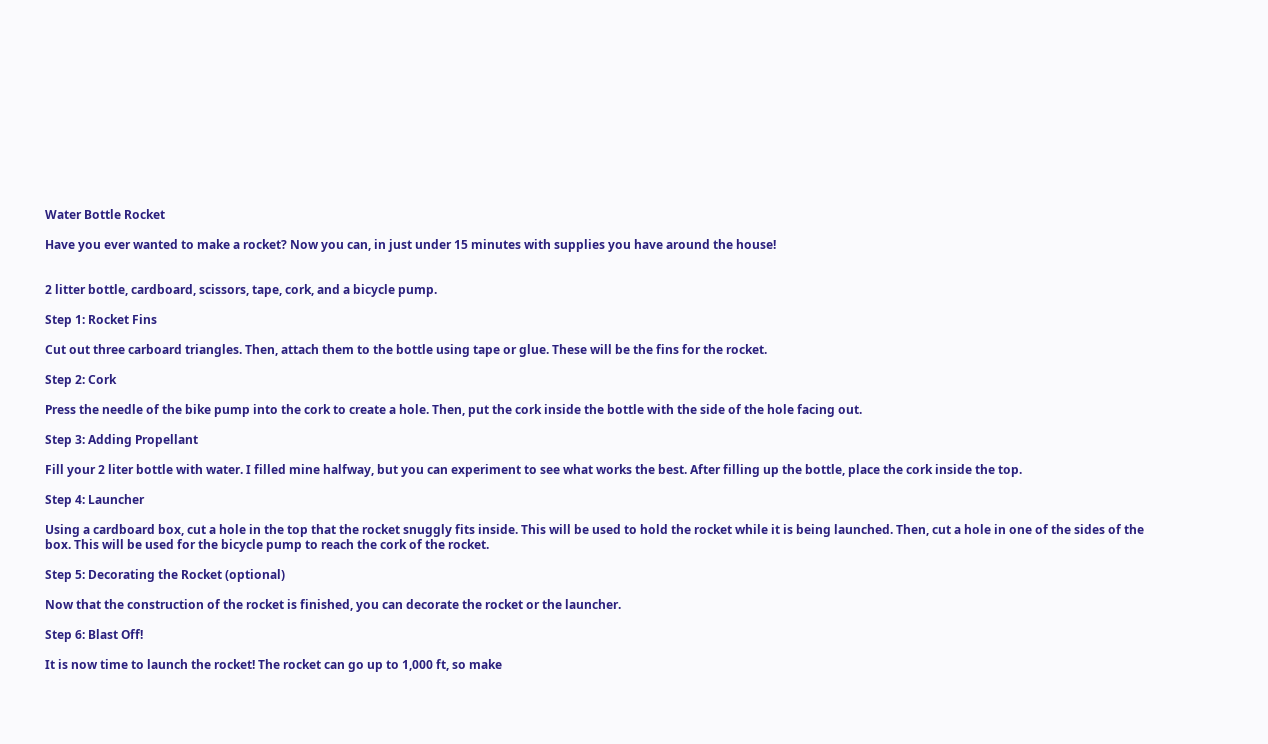Water Bottle Rocket

Have you ever wanted to make a rocket? Now you can, in just under 15 minutes with supplies you have around the house!


2 litter bottle, cardboard, scissors, tape, cork, and a bicycle pump.

Step 1: Rocket Fins

Cut out three carboard triangles. Then, attach them to the bottle using tape or glue. These will be the fins for the rocket.

Step 2: Cork

Press the needle of the bike pump into the cork to create a hole. Then, put the cork inside the bottle with the side of the hole facing out.

Step 3: Adding Propellant

Fill your 2 liter bottle with water. I filled mine halfway, but you can experiment to see what works the best. After filling up the bottle, place the cork inside the top.

Step 4: Launcher

Using a cardboard box, cut a hole in the top that the rocket snuggly fits inside. This will be used to hold the rocket while it is being launched. Then, cut a hole in one of the sides of the box. This will be used for the bicycle pump to reach the cork of the rocket.

Step 5: Decorating the Rocket (optional)

Now that the construction of the rocket is finished, you can decorate the rocket or the launcher.

Step 6: Blast Off!

It is now time to launch the rocket! The rocket can go up to 1,000 ft, so make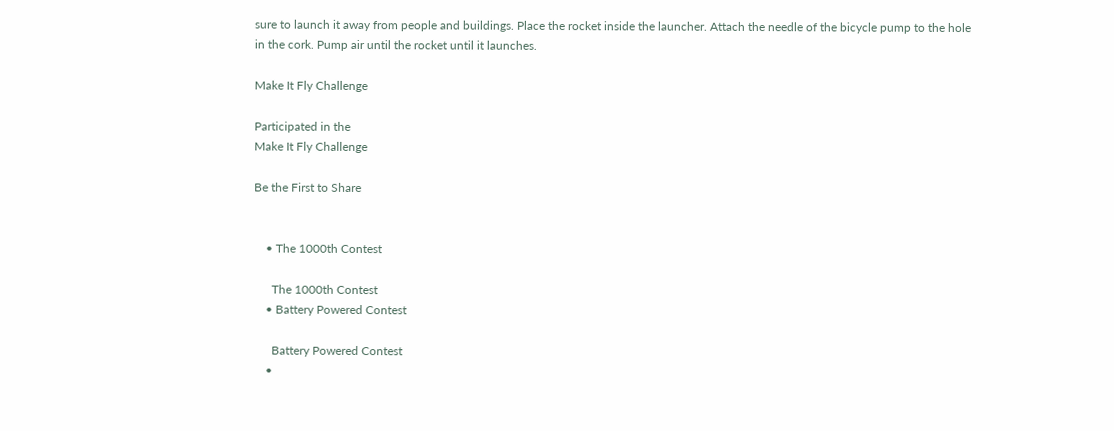sure to launch it away from people and buildings. Place the rocket inside the launcher. Attach the needle of the bicycle pump to the hole in the cork. Pump air until the rocket until it launches.

Make It Fly Challenge

Participated in the
Make It Fly Challenge

Be the First to Share


    • The 1000th Contest

      The 1000th Contest
    • Battery Powered Contest

      Battery Powered Contest
    •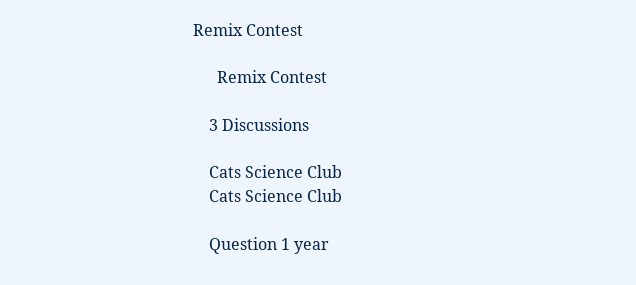Remix Contest

      Remix Contest

    3 Discussions

    Cats Science Club
    Cats Science Club

    Question 1 year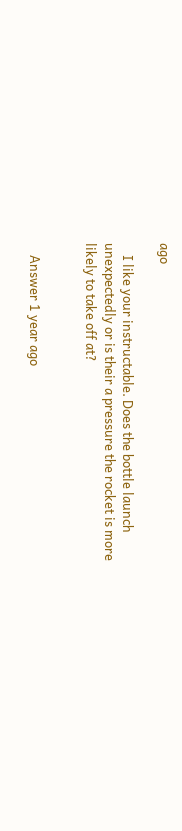ago

    I like your instructable. Does the bottle launch unexpectedly or is their a pressure the rocket is more likely to take off at?


    Answer 1 year ago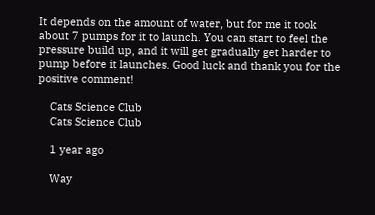It depends on the amount of water, but for me it took about 7 pumps for it to launch. You can start to feel the pressure build up, and it will get gradually get harder to pump before it launches. Good luck and thank you for the positive comment!

    Cats Science Club
    Cats Science Club

    1 year ago

    Way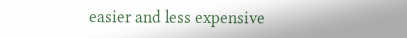easier and less expensive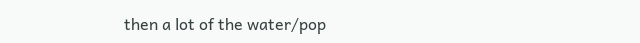then a lot of the water/pop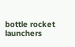bottle rocket launchers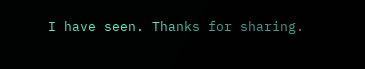I have seen. Thanks for sharing.